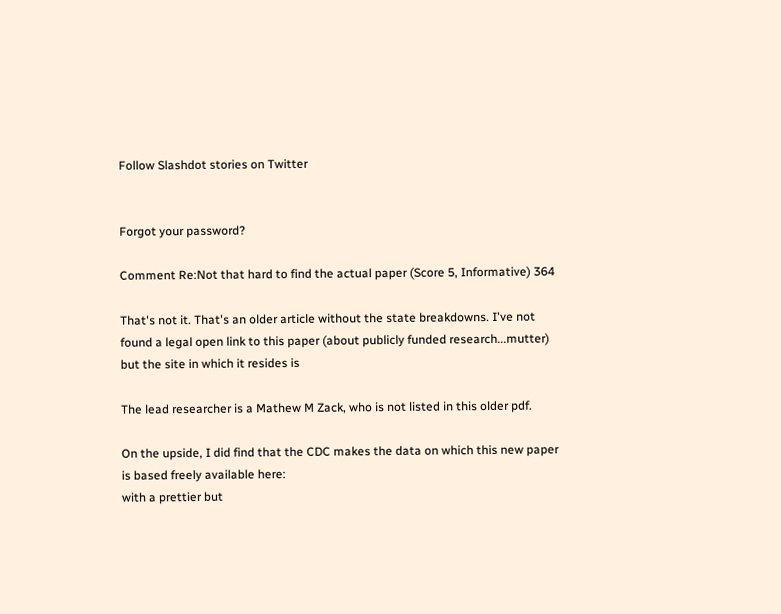Follow Slashdot stories on Twitter


Forgot your password?

Comment Re:Not that hard to find the actual paper (Score 5, Informative) 364

That's not it. That's an older article without the state breakdowns. I've not found a legal open link to this paper (about publicly funded research...mutter) but the site in which it resides is

The lead researcher is a Mathew M Zack, who is not listed in this older pdf.

On the upside, I did find that the CDC makes the data on which this new paper is based freely available here:
with a prettier but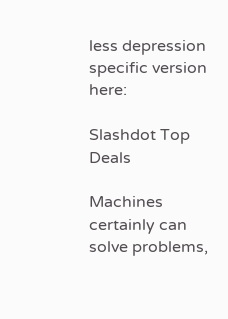less depression specific version here:

Slashdot Top Deals

Machines certainly can solve problems,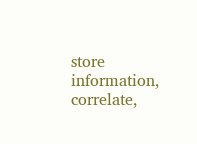store information, correlate,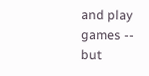and play games -- but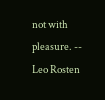not with pleasure. -- Leo Rosten